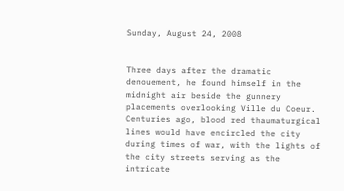Sunday, August 24, 2008


Three days after the dramatic denouement, he found himself in the midnight air beside the gunnery placements overlooking Ville du Coeur. Centuries ago, blood red thaumaturgical lines would have encircled the city during times of war, with the lights of the city streets serving as the intricate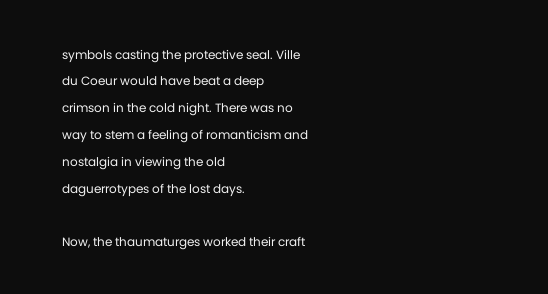symbols casting the protective seal. Ville du Coeur would have beat a deep crimson in the cold night. There was no way to stem a feeling of romanticism and nostalgia in viewing the old daguerrotypes of the lost days.

Now, the thaumaturges worked their craft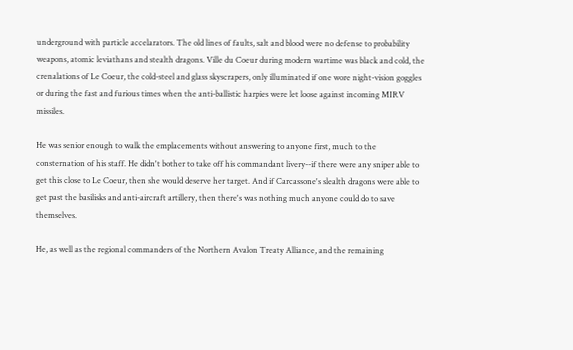underground with particle accelarators. The old lines of faults, salt and blood were no defense to probability weapons, atomic leviathans and stealth dragons. Ville du Coeur during modern wartime was black and cold, the crenalations of Le Coeur, the cold-steel and glass skyscrapers, only illuminated if one wore night-vision goggles or during the fast and furious times when the anti-ballistic harpies were let loose against incoming MIRV missiles.

He was senior enough to walk the emplacements without answering to anyone first, much to the consternation of his staff. He didn't bother to take off his commandant livery--if there were any sniper able to get this close to Le Coeur, then she would deserve her target. And if Carcassone's slealth dragons were able to get past the basilisks and anti-aircraft artillery, then there's was nothing much anyone could do to save themselves.

He, as well as the regional commanders of the Northern Avalon Treaty Alliance, and the remaining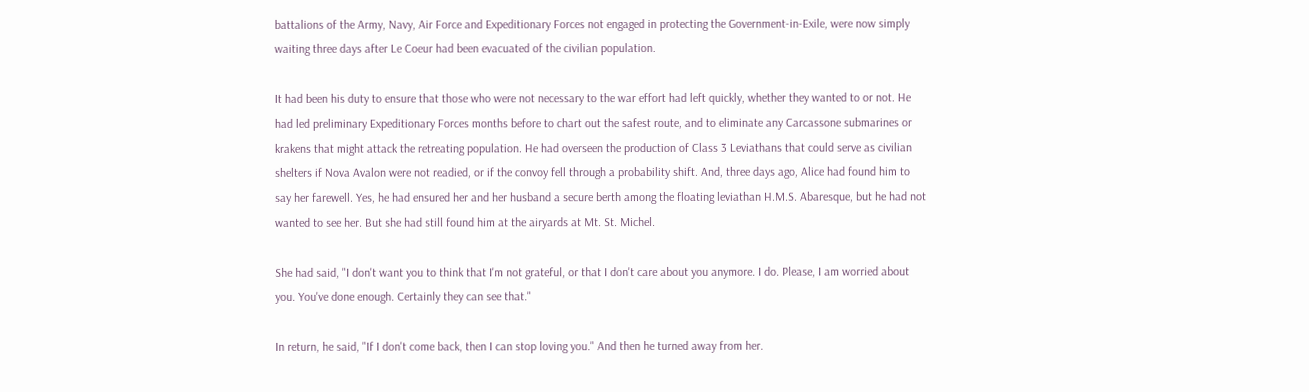battalions of the Army, Navy, Air Force and Expeditionary Forces not engaged in protecting the Government-in-Exile, were now simply waiting three days after Le Coeur had been evacuated of the civilian population.

It had been his duty to ensure that those who were not necessary to the war effort had left quickly, whether they wanted to or not. He had led preliminary Expeditionary Forces months before to chart out the safest route, and to eliminate any Carcassone submarines or krakens that might attack the retreating population. He had overseen the production of Class 3 Leviathans that could serve as civilian shelters if Nova Avalon were not readied, or if the convoy fell through a probability shift. And, three days ago, Alice had found him to say her farewell. Yes, he had ensured her and her husband a secure berth among the floating leviathan H.M.S. Abaresque, but he had not wanted to see her. But she had still found him at the airyards at Mt. St. Michel.

She had said, "I don't want you to think that I'm not grateful, or that I don't care about you anymore. I do. Please, I am worried about you. You've done enough. Certainly they can see that."

In return, he said, "If I don't come back, then I can stop loving you." And then he turned away from her.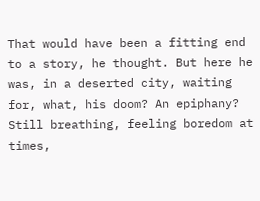That would have been a fitting end to a story, he thought. But here he was, in a deserted city, waiting for, what, his doom? An epiphany? Still breathing, feeling boredom at times,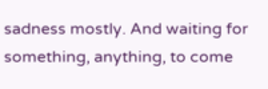sadness mostly. And waiting for something, anything, to come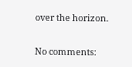over the horizon.

No comments: